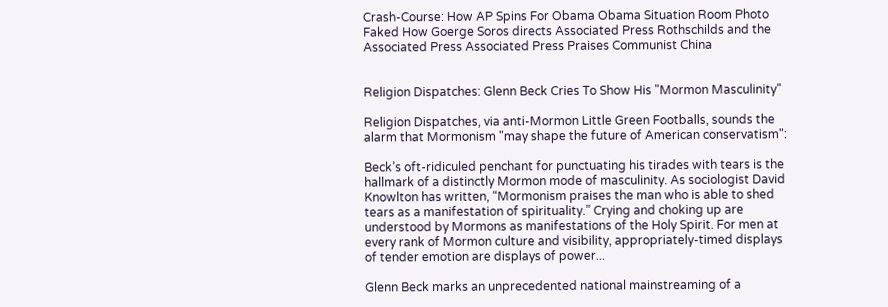Crash-Course: How AP Spins For Obama Obama Situation Room Photo Faked How Goerge Soros directs Associated Press Rothschilds and the Associated Press Associated Press Praises Communist China


Religion Dispatches: Glenn Beck Cries To Show His "Mormon Masculinity"

Religion Dispatches, via anti-Mormon Little Green Footballs, sounds the alarm that Mormonism "may shape the future of American conservatism":

Beck’s oft-ridiculed penchant for punctuating his tirades with tears is the hallmark of a distinctly Mormon mode of masculinity. As sociologist David Knowlton has written, “Mormonism praises the man who is able to shed tears as a manifestation of spirituality.” Crying and choking up are understood by Mormons as manifestations of the Holy Spirit. For men at every rank of Mormon culture and visibility, appropriately-timed displays of tender emotion are displays of power...

Glenn Beck marks an unprecedented national mainstreaming of a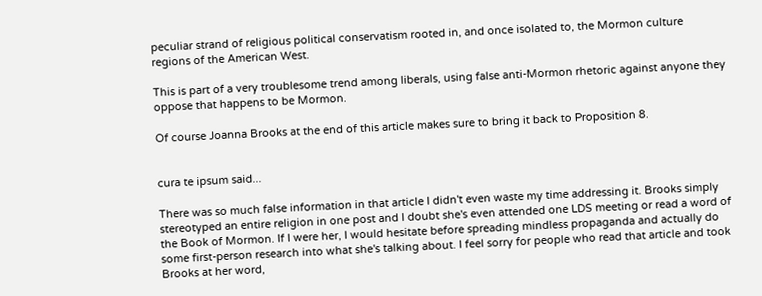peculiar strand of religious political conservatism rooted in, and once isolated to, the Mormon culture regions of the American West.

This is part of a very troublesome trend among liberals, using false anti-Mormon rhetoric against anyone they oppose that happens to be Mormon.

Of course Joanna Brooks at the end of this article makes sure to bring it back to Proposition 8.


cura te ipsum said...

There was so much false information in that article I didn't even waste my time addressing it. Brooks simply stereotyped an entire religion in one post and I doubt she's even attended one LDS meeting or read a word of the Book of Mormon. If I were her, I would hesitate before spreading mindless propaganda and actually do some first-person research into what she's talking about. I feel sorry for people who read that article and took Brooks at her word,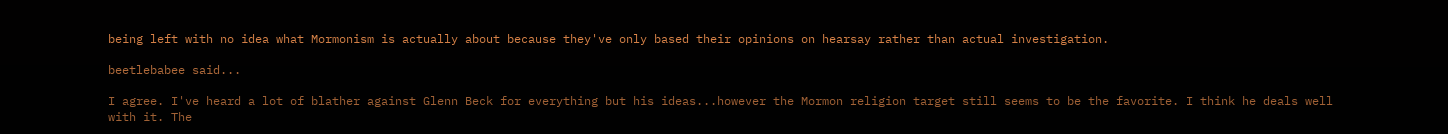being left with no idea what Mormonism is actually about because they've only based their opinions on hearsay rather than actual investigation.

beetlebabee said...

I agree. I've heard a lot of blather against Glenn Beck for everything but his ideas...however the Mormon religion target still seems to be the favorite. I think he deals well with it. The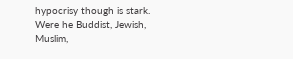hypocrisy though is stark. Were he Buddist, Jewish, Muslim,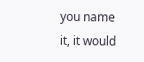you name it, it would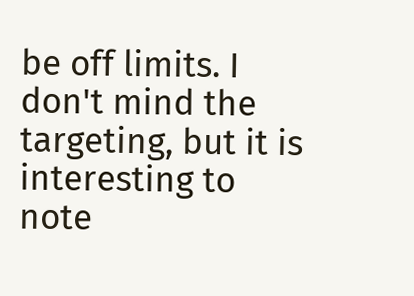be off limits. I don't mind the targeting, but it is interesting to note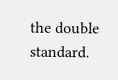the double standard.